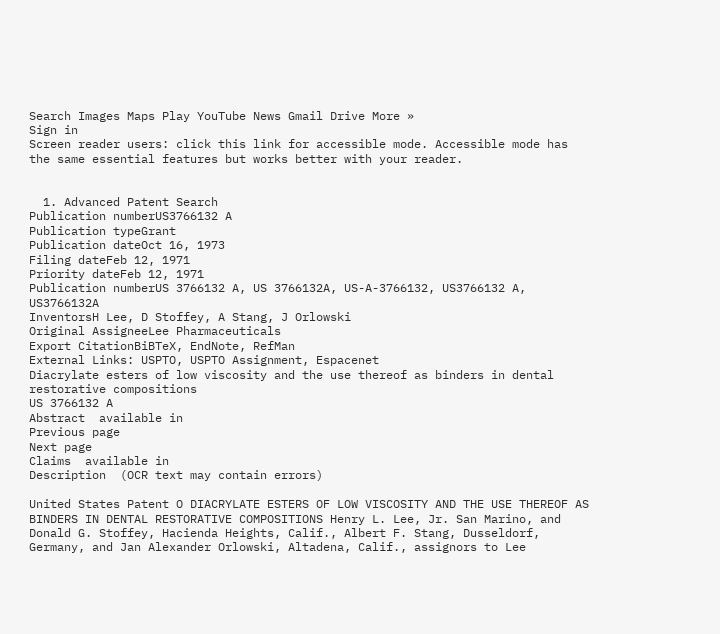Search Images Maps Play YouTube News Gmail Drive More »
Sign in
Screen reader users: click this link for accessible mode. Accessible mode has the same essential features but works better with your reader.


  1. Advanced Patent Search
Publication numberUS3766132 A
Publication typeGrant
Publication dateOct 16, 1973
Filing dateFeb 12, 1971
Priority dateFeb 12, 1971
Publication numberUS 3766132 A, US 3766132A, US-A-3766132, US3766132 A, US3766132A
InventorsH Lee, D Stoffey, A Stang, J Orlowski
Original AssigneeLee Pharmaceuticals
Export CitationBiBTeX, EndNote, RefMan
External Links: USPTO, USPTO Assignment, Espacenet
Diacrylate esters of low viscosity and the use thereof as binders in dental restorative compositions
US 3766132 A
Abstract  available in
Previous page
Next page
Claims  available in
Description  (OCR text may contain errors)

United States Patent O DIACRYLATE ESTERS OF LOW VISCOSITY AND THE USE THEREOF AS BINDERS IN DENTAL RESTORATIVE COMPOSITIONS Henry L. Lee, Jr. San Marino, and Donald G. Stoffey, Hacienda Heights, Calif., Albert F. Stang, Dusseldorf, Germany, and Jan Alexander Orlowski, Altadena, Calif., assignors to Lee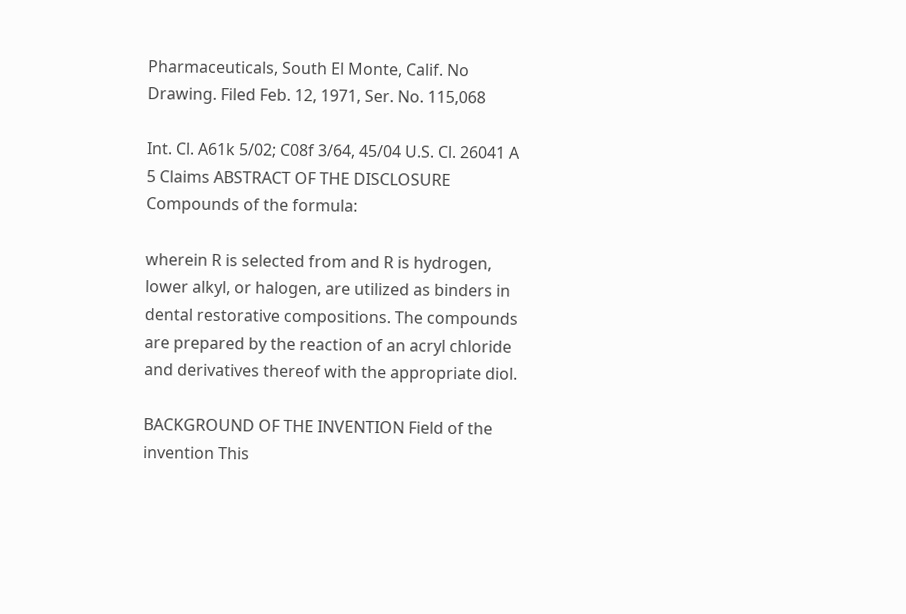Pharmaceuticals, South El Monte, Calif. No Drawing. Filed Feb. 12, 1971, Ser. No. 115,068

Int. Cl. A61k 5/02; C08f 3/64, 45/04 U.S. Cl. 26041 A 5 Claims ABSTRACT OF THE DISCLOSURE Compounds of the formula:

wherein R is selected from and R is hydrogen, lower alkyl, or halogen, are utilized as binders in dental restorative compositions. The compounds are prepared by the reaction of an acryl chloride and derivatives thereof with the appropriate diol.

BACKGROUND OF THE INVENTION Field of the invention This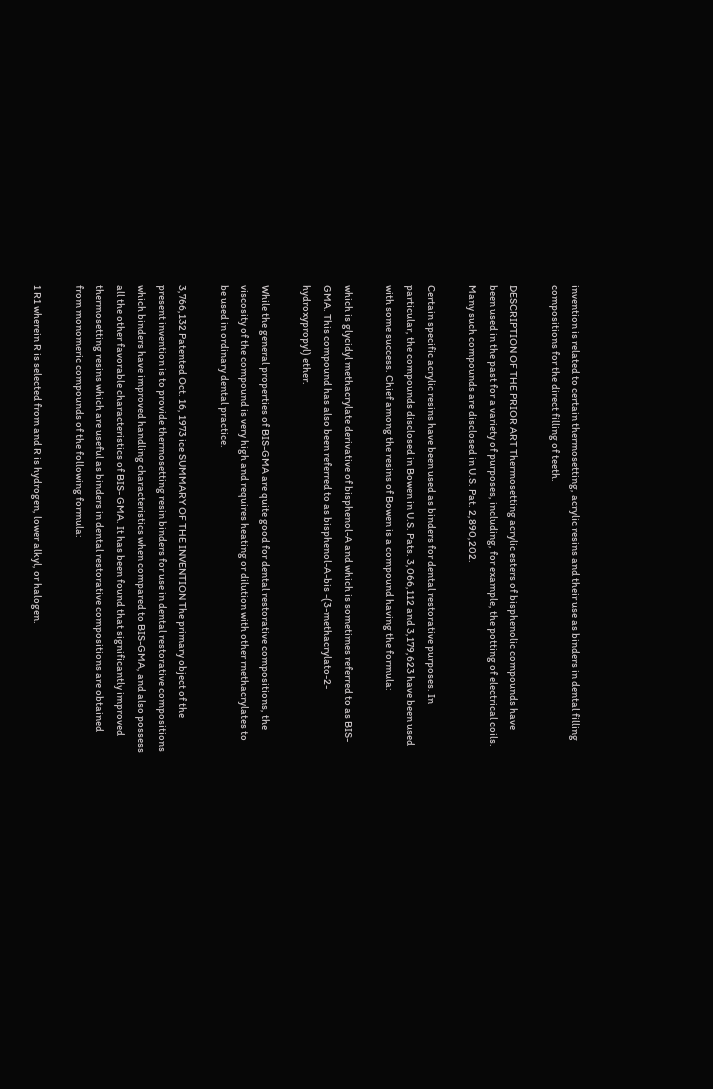invention is related to certain thermosetting, acrylic resins and their use as binders in dental filling compositions for the direct filling of teeth.

DESCRIPTION OF THE PRIOR ART Thermosetting acrylic esters of bisphenolic compounds have been used in the past for a variety of purposes, including, for example, the potting of electrical coils. Many such compounds are disclosed in U.S. Pat. 2,890,202.

Certain specific acrylic resins have been used as binders for dental restorative purposes. In particular, the compounds disclosed in Bowen in U.S. Pats. 3,066,112 and 3,179,623 have been used with some success. Chief among the resins of Bowen is a compound having the formula:

which is glycidyl methacrylate derivative of bisphenol-A and which is sometimes referred to as BIS-GMA. This compound has also been referred to as bisphenol-A-bis -(3-methacrylato-2-hydroxypropyl) ether.

While the general properties of BIS-GMA are quite good for dental restorative compositions, the viscosity of the compound is very high and requires heating or dilution with other rnethacrylates to be used in ordinary dental practice.

3,766,132 Patented Oct. 16, 1973 ice SUMMARY OF THE INVENTION The primary object of the present invention is to provide thermosetting resin binders for use in dental restorative compositions which binders have improved handling characteristics when compared to BIS-GMA, and also possess all the other favorable characteristics of BIS- GMA. It has been found that significantly improved thermosetting resins which are useful as binders in dental restorative compositions are obtained from monomeric compounds of the following formula:

1 R1 wherein R is selected from and R is hydrogen, lower alkyl, or halogen.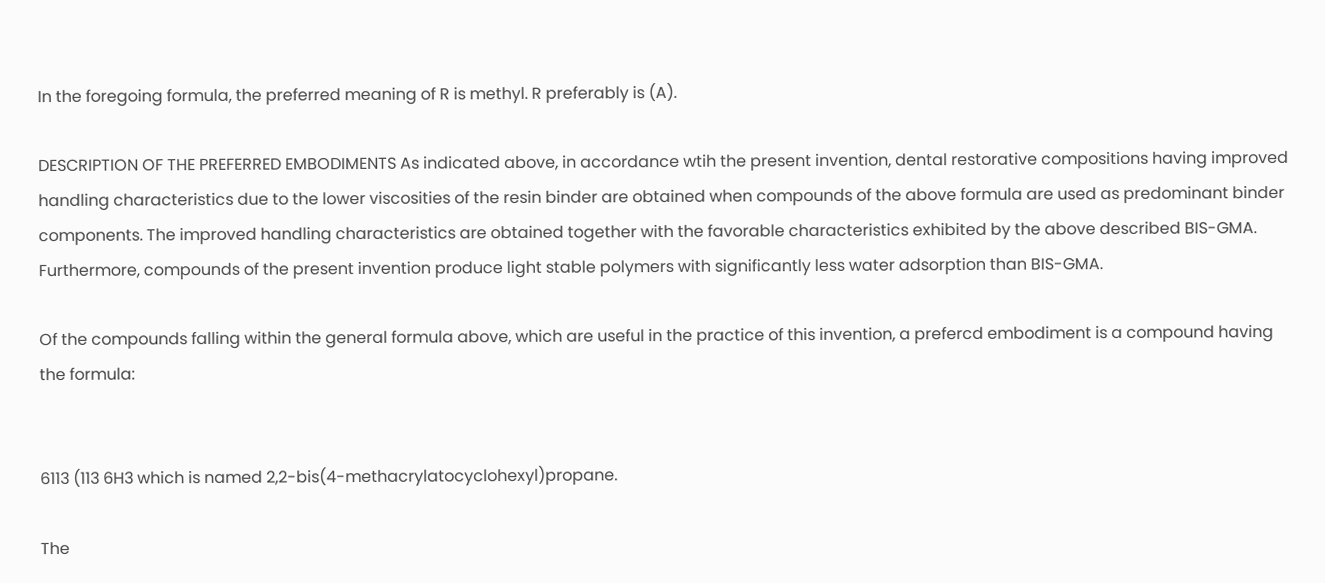In the foregoing formula, the preferred meaning of R is methyl. R preferably is (A).

DESCRIPTION OF THE PREFERRED EMBODIMENTS As indicated above, in accordance wtih the present invention, dental restorative compositions having improved handling characteristics due to the lower viscosities of the resin binder are obtained when compounds of the above formula are used as predominant binder components. The improved handling characteristics are obtained together with the favorable characteristics exhibited by the above described BIS-GMA. Furthermore, compounds of the present invention produce light stable polymers with significantly less water adsorption than BIS-GMA.

Of the compounds falling within the general formula above, which are useful in the practice of this invention, a prefercd embodiment is a compound having the formula:


6113 (113 6H3 which is named 2,2-bis(4-methacrylatocyclohexyl)propane.

The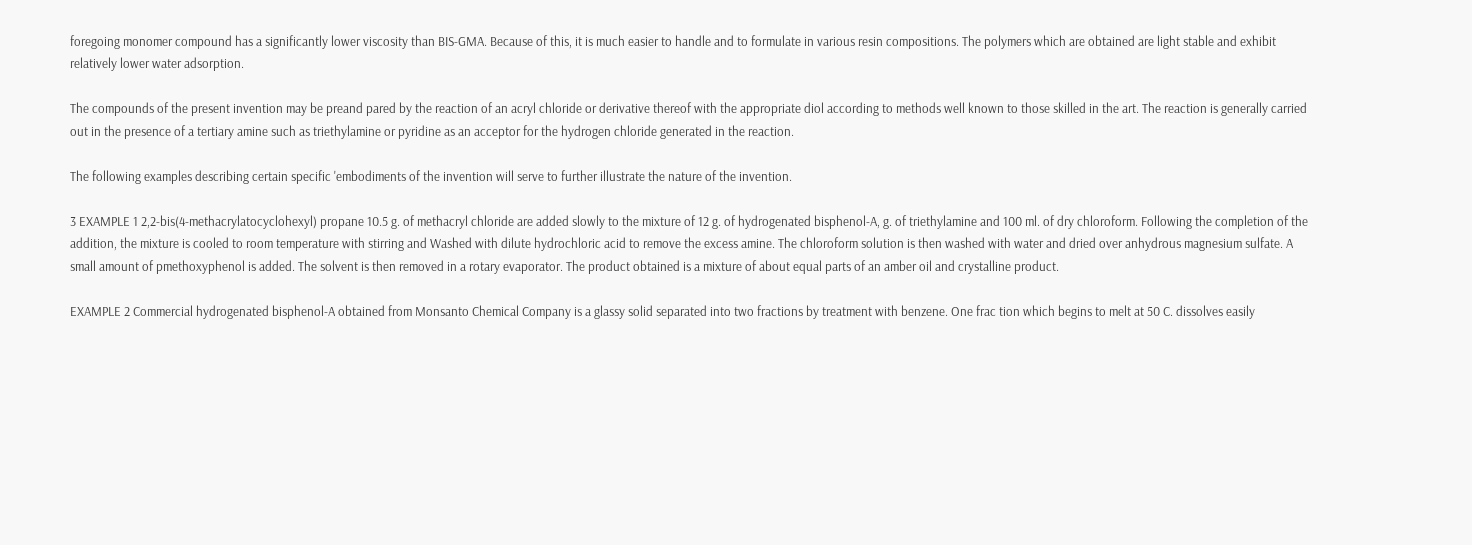foregoing monomer compound has a significantly lower viscosity than BIS-GMA. Because of this, it is much easier to handle and to formulate in various resin compositions. The polymers which are obtained are light stable and exhibit relatively lower water adsorption.

The compounds of the present invention may be preand pared by the reaction of an acryl chloride or derivative thereof with the appropriate diol according to methods well known to those skilled in the art. The reaction is generally carried out in the presence of a tertiary amine such as triethylamine or pyridine as an acceptor for the hydrogen chloride generated in the reaction.

The following examples describing certain specific 'embodiments of the invention will serve to further illustrate the nature of the invention.

3 EXAMPLE 1 2,2-bis(4-methacrylatocyclohexyl) propane 10.5 g. of methacryl chloride are added slowly to the mixture of 12 g. of hydrogenated bisphenol-A, g. of triethylamine and 100 ml. of dry chloroform. Following the completion of the addition, the mixture is cooled to room temperature with stirring and Washed with dilute hydrochloric acid to remove the excess amine. The chloroform solution is then washed with water and dried over anhydrous magnesium sulfate. A small amount of pmethoxyphenol is added. The solvent is then removed in a rotary evaporator. The product obtained is a mixture of about equal parts of an amber oil and crystalline product.

EXAMPLE 2 Commercial hydrogenated bisphenol-A obtained from Monsanto Chemical Company is a glassy solid separated into two fractions by treatment with benzene. One frac tion which begins to melt at 50 C. dissolves easily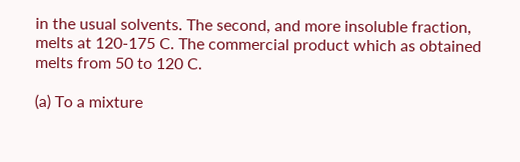in the usual solvents. The second, and more insoluble fraction, melts at 120-175 C. The commercial product which as obtained melts from 50 to 120 C.

(a) To a mixture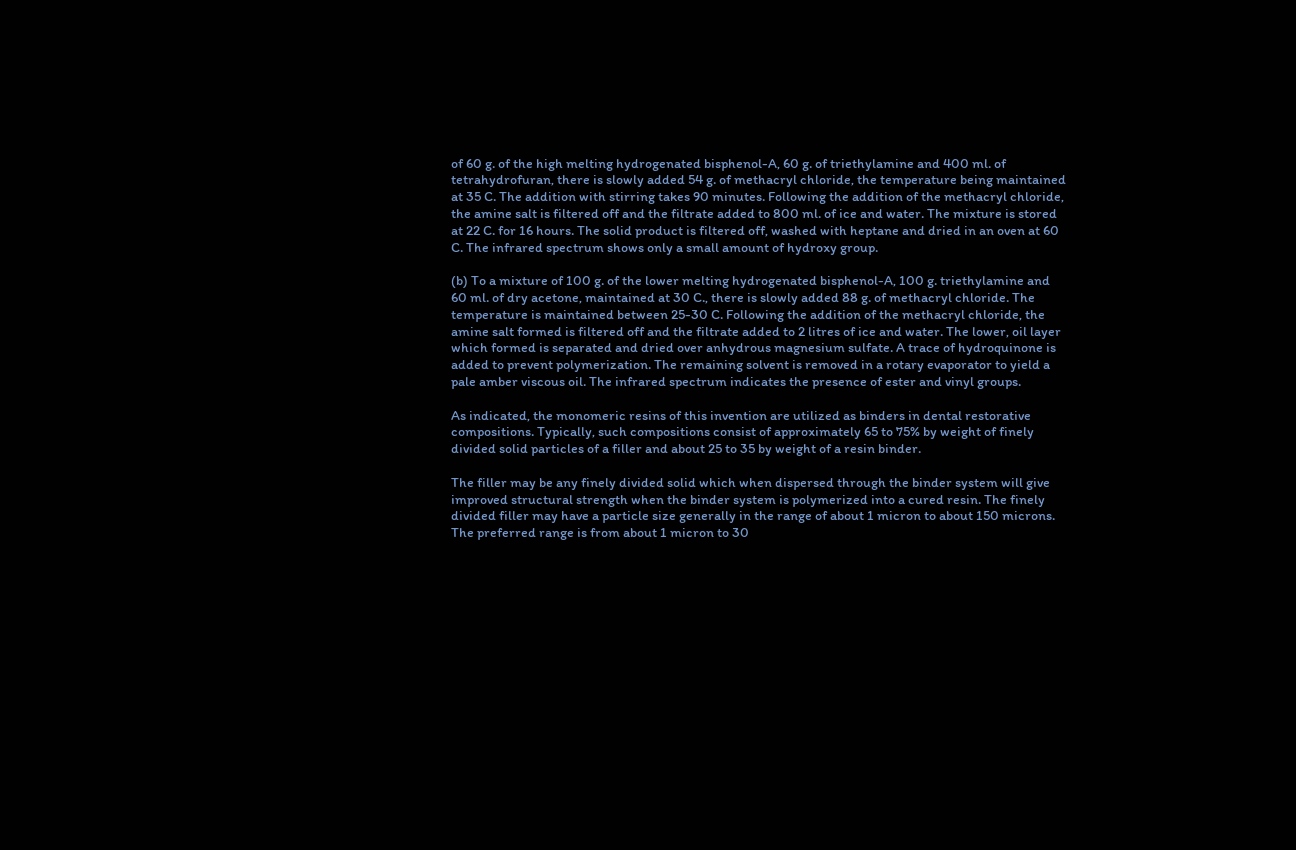of 60 g. of the high melting hydrogenated bisphenol-A, 60 g. of triethylamine and 400 ml. of tetrahydrofuran, there is slowly added 54 g. of methacryl chloride, the temperature being maintained at 35 C. The addition with stirring takes 90 minutes. Following the addition of the methacryl chloride, the amine salt is filtered off and the filtrate added to 800 ml. of ice and water. The mixture is stored at 22 C. for 16 hours. The solid product is filtered off, washed with heptane and dried in an oven at 60 C. The infrared spectrum shows only a small amount of hydroxy group.

(b) To a mixture of 100 g. of the lower melting hydrogenated bisphenol-A, 100 g. triethylamine and 60 ml. of dry acetone, maintained at 30 C., there is slowly added 88 g. of methacryl chloride. The temperature is maintained between 25-30 C. Following the addition of the methacryl chloride, the amine salt formed is filtered off and the filtrate added to 2 litres of ice and water. The lower, oil layer which formed is separated and dried over anhydrous magnesium sulfate. A trace of hydroquinone is added to prevent polymerization. The remaining solvent is removed in a rotary evaporator to yield a pale amber viscous oil. The infrared spectrum indicates the presence of ester and vinyl groups.

As indicated, the monomeric resins of this invention are utilized as binders in dental restorative compositions. Typically, such compositions consist of approximately 65 to 75% by weight of finely divided solid particles of a filler and about 25 to 35 by weight of a resin binder.

The filler may be any finely divided solid which when dispersed through the binder system will give improved structural strength when the binder system is polymerized into a cured resin. The finely divided filler may have a particle size generally in the range of about 1 micron to about 150 microns. The preferred range is from about 1 micron to 30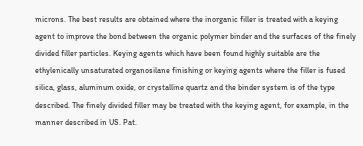microns. The best results are obtained where the inorganic filler is treated with a keying agent to improve the bond between the organic polymer binder and the surfaces of the finely divided filler particles. Keying agents which have been found highly suitable are the ethylenically unsaturated organosilane finishing or keying agents where the filler is fused silica, glass, aluminum oxide, or crystalline quartz and the binder system is of the type described. The finely divided filler may be treated with the keying agent, for example, in the manner described in US. Pat.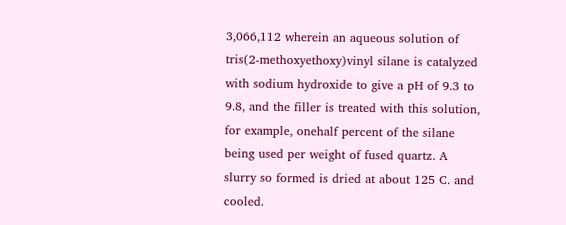3,066,112 wherein an aqueous solution of tris(2-methoxyethoxy)vinyl silane is catalyzed with sodium hydroxide to give a pH of 9.3 to 9.8, and the filler is treated with this solution, for example, onehalf percent of the silane being used per weight of fused quartz. A slurry so formed is dried at about 125 C. and cooled.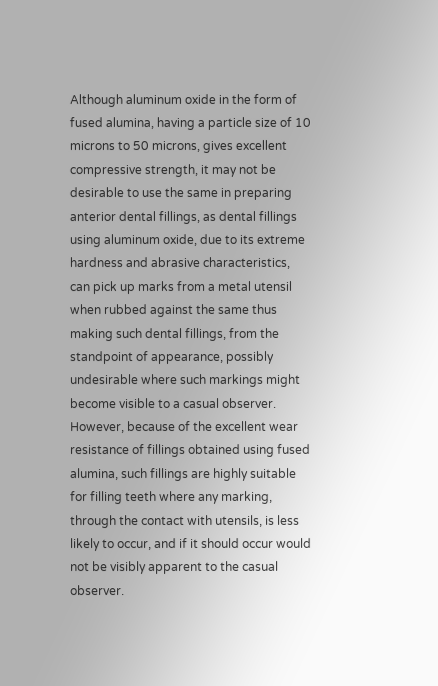Although aluminum oxide in the form of fused alumina, having a particle size of 10 microns to 50 microns, gives excellent compressive strength, it may not be desirable to use the same in preparing anterior dental fillings, as dental fillings using aluminum oxide, due to its extreme hardness and abrasive characteristics, can pick up marks from a metal utensil when rubbed against the same thus making such dental fillings, from the standpoint of appearance, possibly undesirable where such markings might become visible to a casual observer. However, because of the excellent wear resistance of fillings obtained using fused alumina, such fillings are highly suitable for filling teeth where any marking, through the contact with utensils, is less likely to occur, and if it should occur would not be visibly apparent to the casual observer.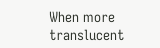When more translucent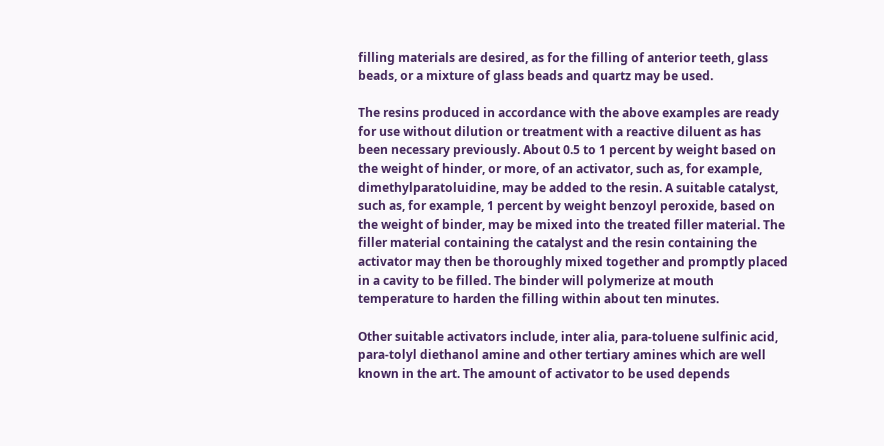filling materials are desired, as for the filling of anterior teeth, glass beads, or a mixture of glass beads and quartz may be used.

The resins produced in accordance with the above examples are ready for use without dilution or treatment with a reactive diluent as has been necessary previously. About 0.5 to 1 percent by weight based on the weight of hinder, or more, of an activator, such as, for example, dimethylparatoluidine, may be added to the resin. A suitable catalyst, such as, for example, 1 percent by weight benzoyl peroxide, based on the weight of binder, may be mixed into the treated filler material. The filler material containing the catalyst and the resin containing the activator may then be thoroughly mixed together and promptly placed in a cavity to be filled. The binder will polymerize at mouth temperature to harden the filling within about ten minutes.

Other suitable activators include, inter alia, para-toluene sulfinic acid, para-tolyl diethanol amine and other tertiary amines which are well known in the art. The amount of activator to be used depends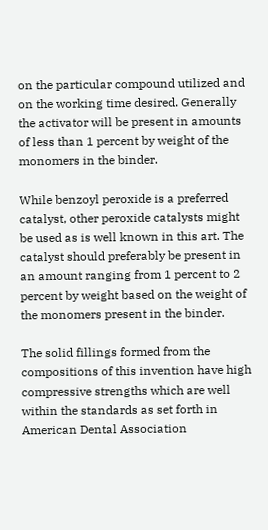on the particular compound utilized and on the working time desired. Generally the activator will be present in amounts of less than 1 percent by weight of the monomers in the binder.

While benzoyl peroxide is a preferred catalyst, other peroxide catalysts might be used as is well known in this art. The catalyst should preferably be present in an amount ranging from 1 percent to 2 percent by weight based on the weight of the monomers present in the binder.

The solid fillings formed from the compositions of this invention have high compressive strengths which are well within the standards as set forth in American Dental Association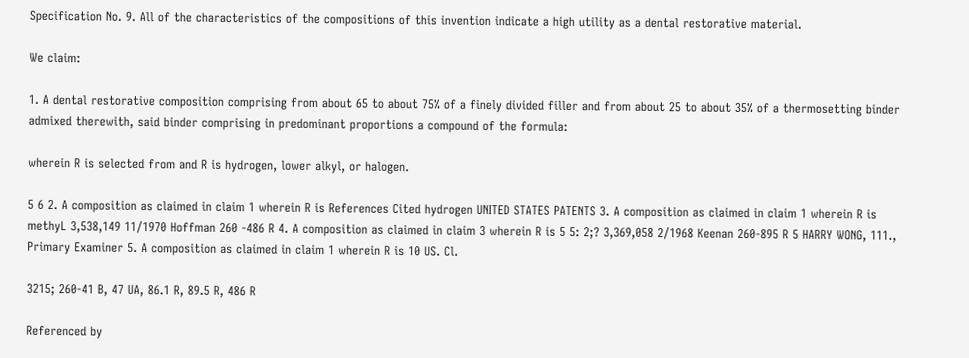Specification No. 9. All of the characteristics of the compositions of this invention indicate a high utility as a dental restorative material.

We claim:

1. A dental restorative composition comprising from about 65 to about 75% of a finely divided filler and from about 25 to about 35% of a thermosetting binder admixed therewith, said binder comprising in predominant proportions a compound of the formula:

wherein R is selected from and R is hydrogen, lower alkyl, or halogen.

5 6 2. A composition as claimed in claim 1 wherein R is References Cited hydrogen UNITED STATES PATENTS 3. A composition as claimed in claim 1 wherein R is methyL 3,538,149 11/1970 Hoffman 260 -486 R 4. A composition as claimed in claim 3 wherein R is 5 5: 2;? 3,369,058 2/1968 Keenan 260-895 R 5 HARRY WONG, 111., Primary Examiner 5. A composition as claimed in claim 1 wherein R is 10 US. Cl.

3215; 260-41 B, 47 UA, 86.1 R, 89.5 R, 486 R

Referenced by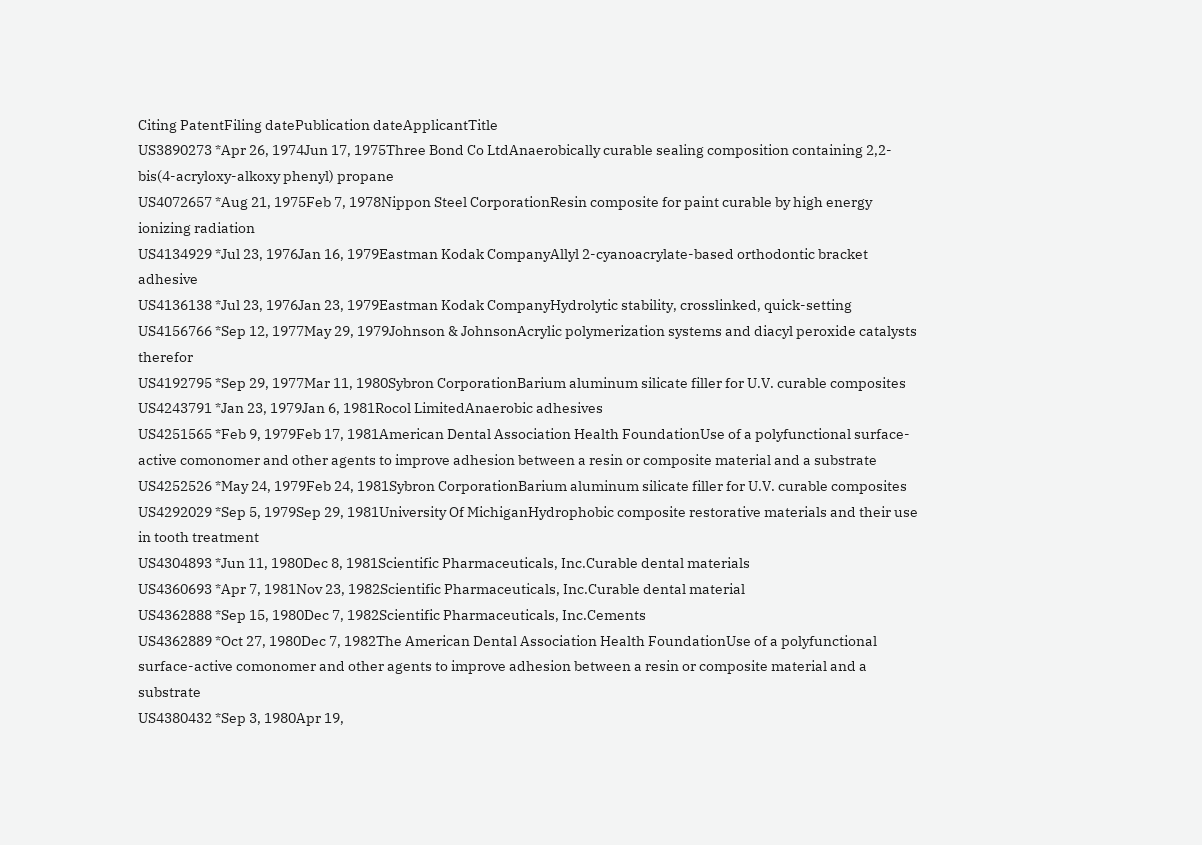Citing PatentFiling datePublication dateApplicantTitle
US3890273 *Apr 26, 1974Jun 17, 1975Three Bond Co LtdAnaerobically curable sealing composition containing 2,2-bis(4-acryloxy-alkoxy phenyl) propane
US4072657 *Aug 21, 1975Feb 7, 1978Nippon Steel CorporationResin composite for paint curable by high energy ionizing radiation
US4134929 *Jul 23, 1976Jan 16, 1979Eastman Kodak CompanyAllyl 2-cyanoacrylate-based orthodontic bracket adhesive
US4136138 *Jul 23, 1976Jan 23, 1979Eastman Kodak CompanyHydrolytic stability, crosslinked, quick-setting
US4156766 *Sep 12, 1977May 29, 1979Johnson & JohnsonAcrylic polymerization systems and diacyl peroxide catalysts therefor
US4192795 *Sep 29, 1977Mar 11, 1980Sybron CorporationBarium aluminum silicate filler for U.V. curable composites
US4243791 *Jan 23, 1979Jan 6, 1981Rocol LimitedAnaerobic adhesives
US4251565 *Feb 9, 1979Feb 17, 1981American Dental Association Health FoundationUse of a polyfunctional surface-active comonomer and other agents to improve adhesion between a resin or composite material and a substrate
US4252526 *May 24, 1979Feb 24, 1981Sybron CorporationBarium aluminum silicate filler for U.V. curable composites
US4292029 *Sep 5, 1979Sep 29, 1981University Of MichiganHydrophobic composite restorative materials and their use in tooth treatment
US4304893 *Jun 11, 1980Dec 8, 1981Scientific Pharmaceuticals, Inc.Curable dental materials
US4360693 *Apr 7, 1981Nov 23, 1982Scientific Pharmaceuticals, Inc.Curable dental material
US4362888 *Sep 15, 1980Dec 7, 1982Scientific Pharmaceuticals, Inc.Cements
US4362889 *Oct 27, 1980Dec 7, 1982The American Dental Association Health FoundationUse of a polyfunctional surface-active comonomer and other agents to improve adhesion between a resin or composite material and a substrate
US4380432 *Sep 3, 1980Apr 19,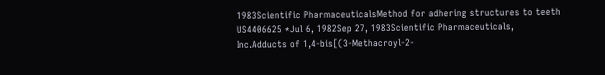1983Scientific PharmaceuticalsMethod for adhering structures to teeth
US4406625 *Jul 6, 1982Sep 27, 1983Scientific Pharmaceuticals, Inc.Adducts of 1,4-bis[(3-Methacroyl-2-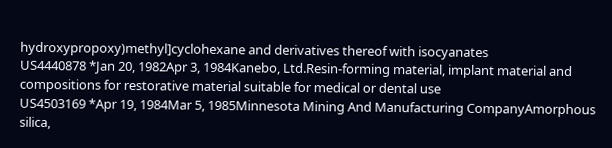hydroxypropoxy)methyl]cyclohexane and derivatives thereof with isocyanates
US4440878 *Jan 20, 1982Apr 3, 1984Kanebo, Ltd.Resin-forming material, implant material and compositions for restorative material suitable for medical or dental use
US4503169 *Apr 19, 1984Mar 5, 1985Minnesota Mining And Manufacturing CompanyAmorphous silica,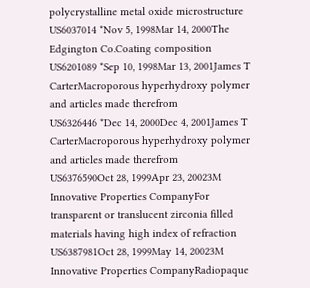polycrystalline metal oxide microstructure
US6037014 *Nov 5, 1998Mar 14, 2000The Edgington Co.Coating composition
US6201089 *Sep 10, 1998Mar 13, 2001James T CarterMacroporous hyperhydroxy polymer and articles made therefrom
US6326446 *Dec 14, 2000Dec 4, 2001James T CarterMacroporous hyperhydroxy polymer and articles made therefrom
US6376590Oct 28, 1999Apr 23, 20023M Innovative Properties CompanyFor transparent or translucent zirconia filled materials having high index of refraction
US6387981Oct 28, 1999May 14, 20023M Innovative Properties CompanyRadiopaque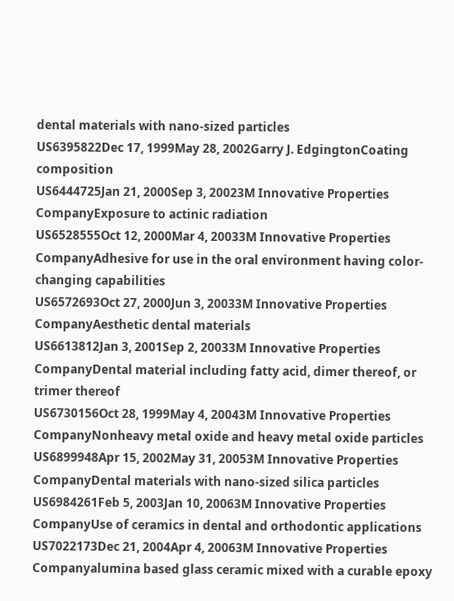dental materials with nano-sized particles
US6395822Dec 17, 1999May 28, 2002Garry J. EdgingtonCoating composition
US6444725Jan 21, 2000Sep 3, 20023M Innovative Properties CompanyExposure to actinic radiation
US6528555Oct 12, 2000Mar 4, 20033M Innovative Properties CompanyAdhesive for use in the oral environment having color-changing capabilities
US6572693Oct 27, 2000Jun 3, 20033M Innovative Properties CompanyAesthetic dental materials
US6613812Jan 3, 2001Sep 2, 20033M Innovative Properties CompanyDental material including fatty acid, dimer thereof, or trimer thereof
US6730156Oct 28, 1999May 4, 20043M Innovative Properties CompanyNonheavy metal oxide and heavy metal oxide particles
US6899948Apr 15, 2002May 31, 20053M Innovative Properties CompanyDental materials with nano-sized silica particles
US6984261Feb 5, 2003Jan 10, 20063M Innovative Properties CompanyUse of ceramics in dental and orthodontic applications
US7022173Dec 21, 2004Apr 4, 20063M Innovative Properties Companyalumina based glass ceramic mixed with a curable epoxy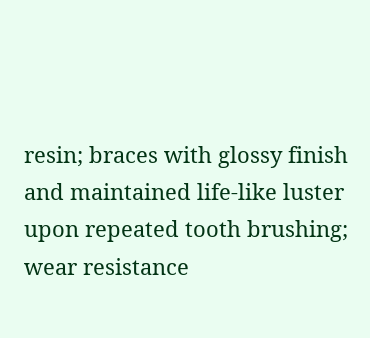resin; braces with glossy finish and maintained life-like luster upon repeated tooth brushing; wear resistance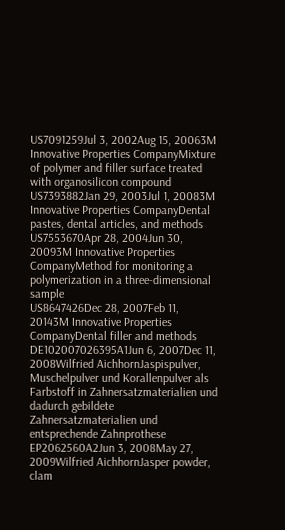US7091259Jul 3, 2002Aug 15, 20063M Innovative Properties CompanyMixture of polymer and filler surface treated with organosilicon compound
US7393882Jan 29, 2003Jul 1, 20083M Innovative Properties CompanyDental pastes, dental articles, and methods
US7553670Apr 28, 2004Jun 30, 20093M Innovative Properties CompanyMethod for monitoring a polymerization in a three-dimensional sample
US8647426Dec 28, 2007Feb 11, 20143M Innovative Properties CompanyDental filler and methods
DE102007026395A1Jun 6, 2007Dec 11, 2008Wilfried AichhornJaspispulver, Muschelpulver und Korallenpulver als Farbstoff in Zahnersatzmaterialien und dadurch gebildete Zahnersatzmaterialien und entsprechende Zahnprothese
EP2062560A2Jun 3, 2008May 27, 2009Wilfried AichhornJasper powder, clam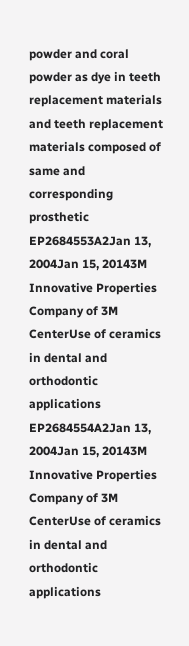powder and coral powder as dye in teeth replacement materials and teeth replacement materials composed of same and corresponding prosthetic
EP2684553A2Jan 13, 2004Jan 15, 20143M Innovative Properties Company of 3M CenterUse of ceramics in dental and orthodontic applications
EP2684554A2Jan 13, 2004Jan 15, 20143M Innovative Properties Company of 3M CenterUse of ceramics in dental and orthodontic applications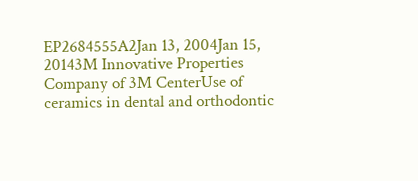EP2684555A2Jan 13, 2004Jan 15, 20143M Innovative Properties Company of 3M CenterUse of ceramics in dental and orthodontic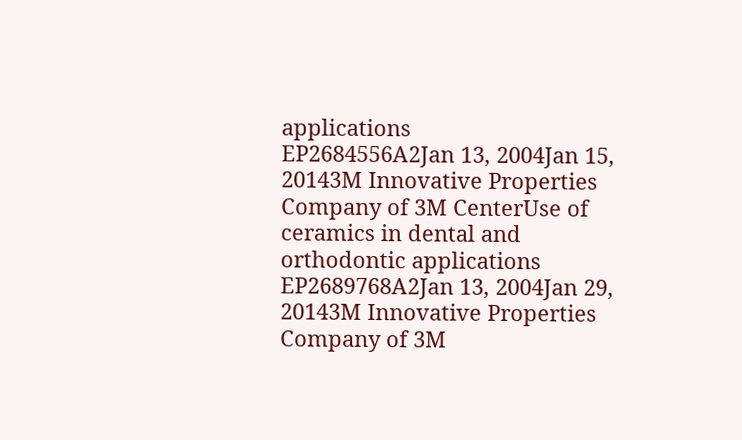applications
EP2684556A2Jan 13, 2004Jan 15, 20143M Innovative Properties Company of 3M CenterUse of ceramics in dental and orthodontic applications
EP2689768A2Jan 13, 2004Jan 29, 20143M Innovative Properties Company of 3M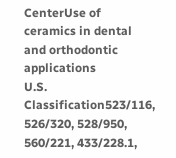CenterUse of ceramics in dental and orthodontic applications
U.S. Classification523/116, 526/320, 528/950, 560/221, 433/228.1,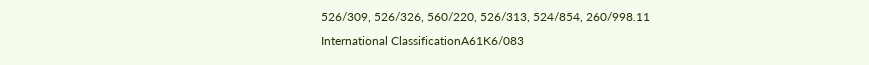526/309, 526/326, 560/220, 526/313, 524/854, 260/998.11
International ClassificationA61K6/083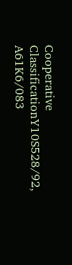Cooperative ClassificationY10S528/92, A61K6/083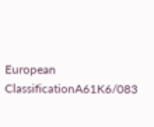European ClassificationA61K6/083